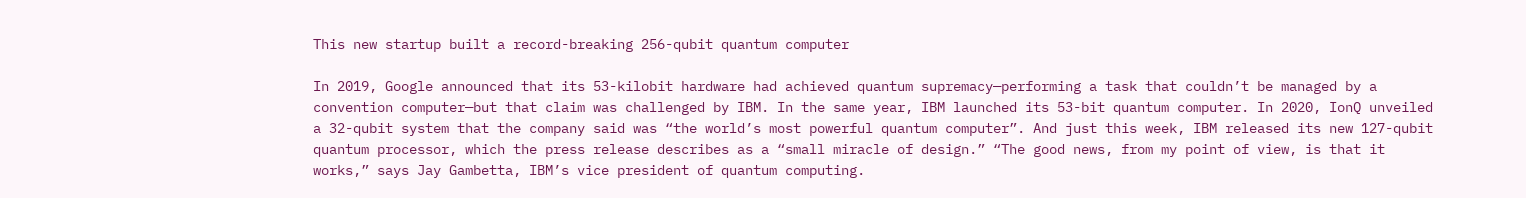This new startup built a record-breaking 256-qubit quantum computer

In 2019, Google announced that its 53-kilobit hardware had achieved quantum supremacy—performing a task that couldn’t be managed by a convention computer—but that claim was challenged by IBM. In the same year, IBM launched its 53-bit quantum computer. In 2020, IonQ unveiled a 32-qubit system that the company said was “the world’s most powerful quantum computer”. And just this week, IBM released its new 127-qubit quantum processor, which the press release describes as a “small miracle of design.” “The good news, from my point of view, is that it works,” says Jay Gambetta, IBM’s vice president of quantum computing.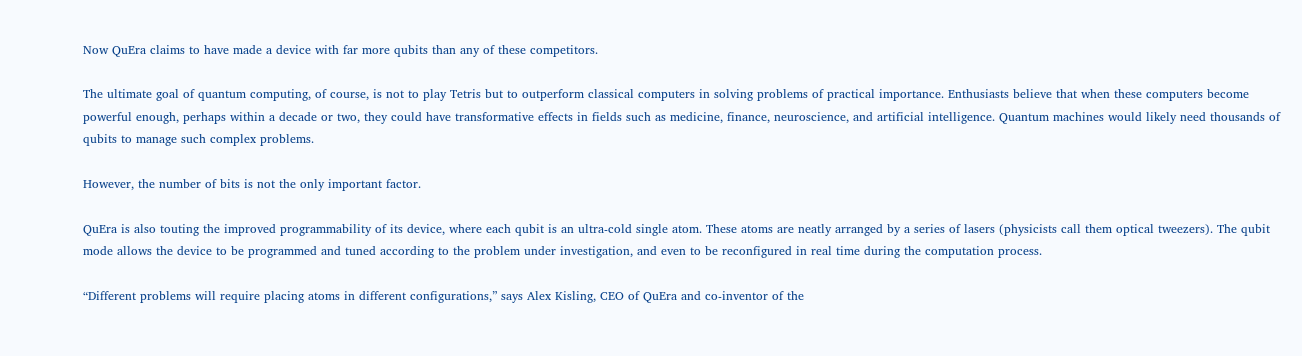Now QuEra claims to have made a device with far more qubits than any of these competitors.

The ultimate goal of quantum computing, of course, is not to play Tetris but to outperform classical computers in solving problems of practical importance. Enthusiasts believe that when these computers become powerful enough, perhaps within a decade or two, they could have transformative effects in fields such as medicine, finance, neuroscience, and artificial intelligence. Quantum machines would likely need thousands of qubits to manage such complex problems.

However, the number of bits is not the only important factor.

QuEra is also touting the improved programmability of its device, where each qubit is an ultra-cold single atom. These atoms are neatly arranged by a series of lasers (physicists call them optical tweezers). The qubit mode allows the device to be programmed and tuned according to the problem under investigation, and even to be reconfigured in real time during the computation process.

“Different problems will require placing atoms in different configurations,” says Alex Kisling, CEO of QuEra and co-inventor of the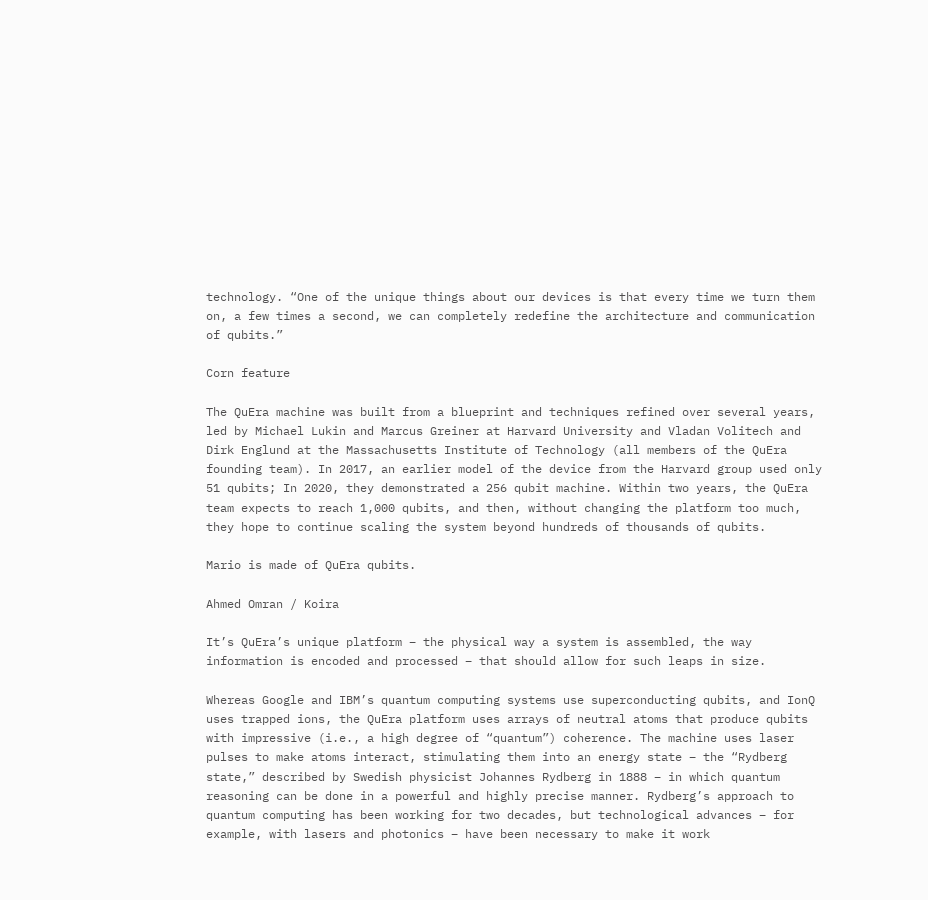technology. “One of the unique things about our devices is that every time we turn them on, a few times a second, we can completely redefine the architecture and communication of qubits.”

Corn feature

The QuEra machine was built from a blueprint and techniques refined over several years, led by Michael Lukin and Marcus Greiner at Harvard University and Vladan Volitech and Dirk Englund at the Massachusetts Institute of Technology (all members of the QuEra founding team). In 2017, an earlier model of the device from the Harvard group used only 51 qubits; In 2020, they demonstrated a 256 qubit machine. Within two years, the QuEra team expects to reach 1,000 qubits, and then, without changing the platform too much, they hope to continue scaling the system beyond hundreds of thousands of qubits.

Mario is made of QuEra qubits.

Ahmed Omran / Koira

It’s QuEra’s unique platform – the physical way a system is assembled, the way information is encoded and processed – that should allow for such leaps in size.

Whereas Google and IBM’s quantum computing systems use superconducting qubits, and IonQ uses trapped ions, the QuEra platform uses arrays of neutral atoms that produce qubits with impressive (i.e., a high degree of “quantum”) coherence. The machine uses laser pulses to make atoms interact, stimulating them into an energy state – the “Rydberg state,” described by Swedish physicist Johannes Rydberg in 1888 – in which quantum reasoning can be done in a powerful and highly precise manner. Rydberg’s approach to quantum computing has been working for two decades, but technological advances – for example, with lasers and photonics – have been necessary to make it work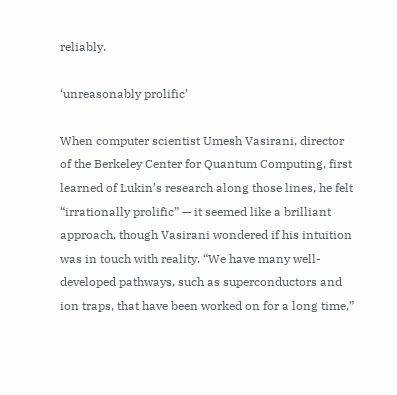reliably.

‘unreasonably prolific’

When computer scientist Umesh Vasirani, director of the Berkeley Center for Quantum Computing, first learned of Lukin’s research along those lines, he felt “irrationally prolific” — it seemed like a brilliant approach, though Vasirani wondered if his intuition was in touch with reality. “We have many well-developed pathways, such as superconductors and ion traps, that have been worked on for a long time,”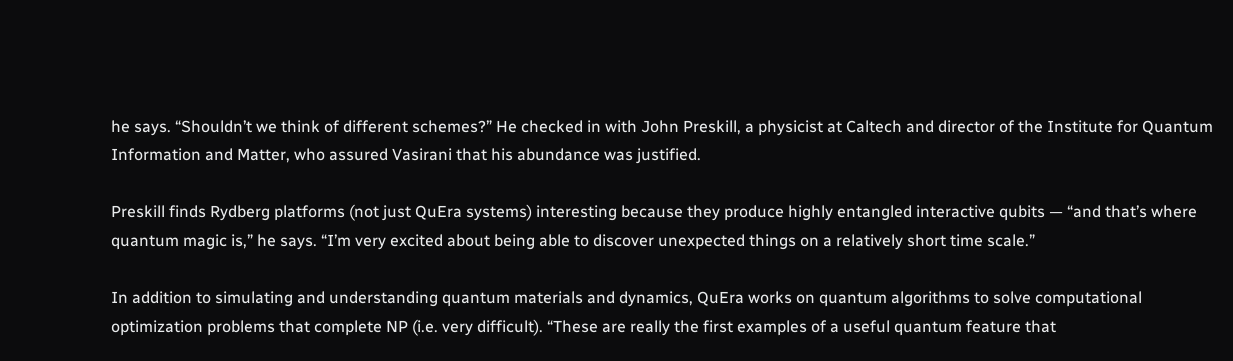he says. “Shouldn’t we think of different schemes?” He checked in with John Preskill, a physicist at Caltech and director of the Institute for Quantum Information and Matter, who assured Vasirani that his abundance was justified.

Preskill finds Rydberg platforms (not just QuEra systems) interesting because they produce highly entangled interactive qubits — “and that’s where quantum magic is,” he says. “I’m very excited about being able to discover unexpected things on a relatively short time scale.”

In addition to simulating and understanding quantum materials and dynamics, QuEra works on quantum algorithms to solve computational optimization problems that complete NP (i.e. very difficult). “These are really the first examples of a useful quantum feature that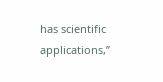has scientific applications,”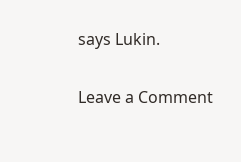says Lukin.

Leave a Comment